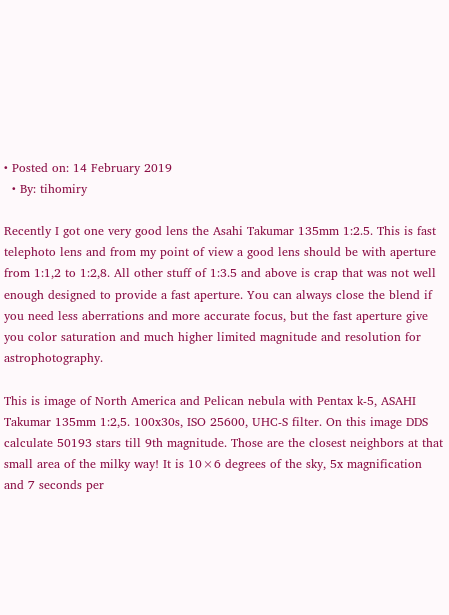• Posted on: 14 February 2019
  • By: tihomiry

Recently I got one very good lens the Asahi Takumar 135mm 1:2.5. This is fast telephoto lens and from my point of view a good lens should be with aperture from 1:1,2 to 1:2,8. All other stuff of 1:3.5 and above is crap that was not well enough designed to provide a fast aperture. You can always close the blend if you need less aberrations and more accurate focus, but the fast aperture give you color saturation and much higher limited magnitude and resolution for astrophotography.

This is image of North America and Pelican nebula with Pentax k-5, ASAHI Takumar 135mm 1:2,5. 100x30s, ISO 25600, UHC-S filter. On this image DDS calculate 50193 stars till 9th magnitude. Those are the closest neighbors at that small area of the milky way! It is 10×6 degrees of the sky, 5x magnification and 7 seconds per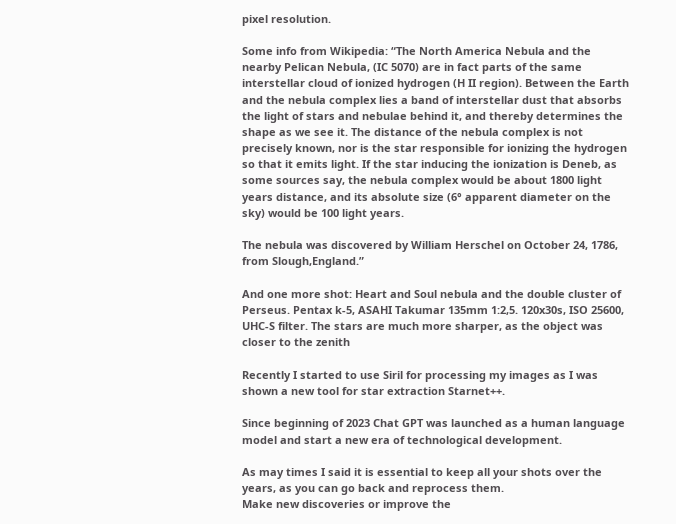pixel resolution.

Some info from Wikipedia: “The North America Nebula and the nearby Pelican Nebula, (IC 5070) are in fact parts of the same interstellar cloud of ionized hydrogen (H II region). Between the Earth and the nebula complex lies a band of interstellar dust that absorbs the light of stars and nebulae behind it, and thereby determines the shape as we see it. The distance of the nebula complex is not precisely known, nor is the star responsible for ionizing the hydrogen so that it emits light. If the star inducing the ionization is Deneb, as some sources say, the nebula complex would be about 1800 light years distance, and its absolute size (6° apparent diameter on the sky) would be 100 light years.

The nebula was discovered by William Herschel on October 24, 1786, from Slough,England.”

And one more shot: Heart and Soul nebula and the double cluster of Perseus. Pentax k-5, ASAHI Takumar 135mm 1:2,5. 120x30s, ISO 25600, UHC-S filter. The stars are much more sharper, as the object was closer to the zenith

Recently I started to use Siril for processing my images as I was shown a new tool for star extraction Starnet++.

Since beginning of 2023 Chat GPT was launched as a human language model and start a new era of technological development.

As may times I said it is essential to keep all your shots over the years, as you can go back and reprocess them.
Make new discoveries or improve the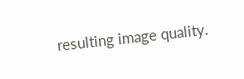resulting image quality.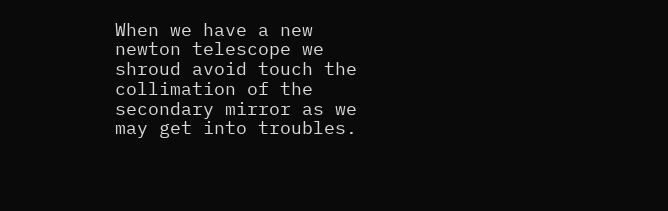When we have a new newton telescope we shroud avoid touch the collimation of the secondary mirror as we may get into troubles.